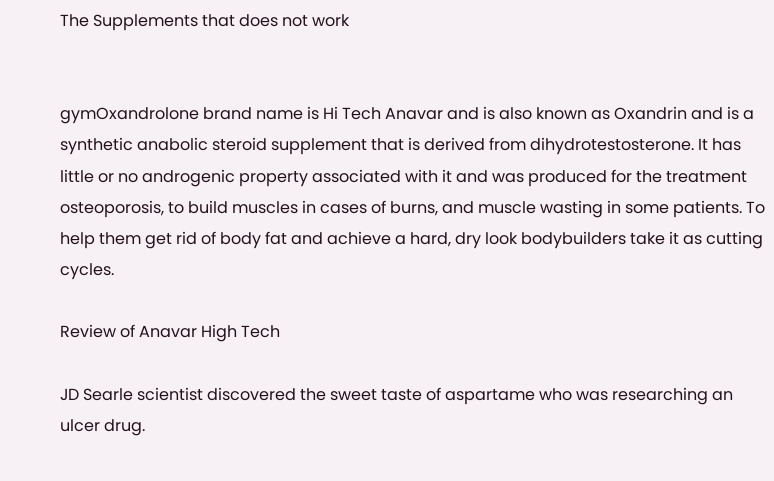The Supplements that does not work


gymOxandrolone brand name is Hi Tech Anavar and is also known as Oxandrin and is a synthetic anabolic steroid supplement that is derived from dihydrotestosterone. It has little or no androgenic property associated with it and was produced for the treatment osteoporosis, to build muscles in cases of burns, and muscle wasting in some patients. To help them get rid of body fat and achieve a hard, dry look bodybuilders take it as cutting cycles.

Review of Anavar High Tech

JD Searle scientist discovered the sweet taste of aspartame who was researching an ulcer drug.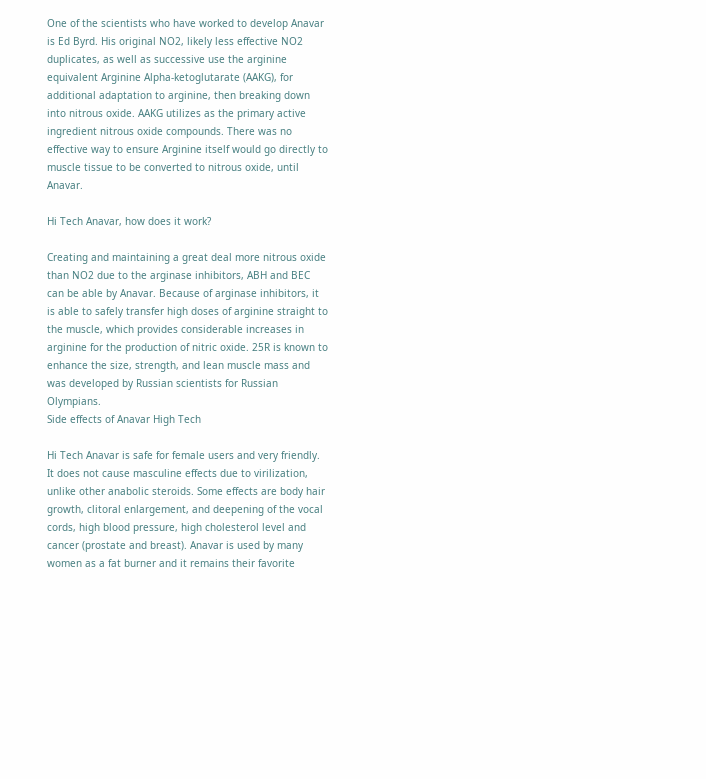One of the scientists who have worked to develop Anavar is Ed Byrd. His original NO2, likely less effective NO2 duplicates, as well as successive use the arginine equivalent Arginine Alpha-ketoglutarate (AAKG), for additional adaptation to arginine, then breaking down into nitrous oxide. AAKG utilizes as the primary active ingredient nitrous oxide compounds. There was no effective way to ensure Arginine itself would go directly to muscle tissue to be converted to nitrous oxide, until Anavar.

Hi Tech Anavar, how does it work?

Creating and maintaining a great deal more nitrous oxide than NO2 due to the arginase inhibitors, ABH and BEC can be able by Anavar. Because of arginase inhibitors, it is able to safely transfer high doses of arginine straight to the muscle, which provides considerable increases in arginine for the production of nitric oxide. 25R is known to enhance the size, strength, and lean muscle mass and was developed by Russian scientists for Russian Olympians.
Side effects of Anavar High Tech

Hi Tech Anavar is safe for female users and very friendly. It does not cause masculine effects due to virilization, unlike other anabolic steroids. Some effects are body hair growth, clitoral enlargement, and deepening of the vocal cords, high blood pressure, high cholesterol level and cancer (prostate and breast). Anavar is used by many women as a fat burner and it remains their favorite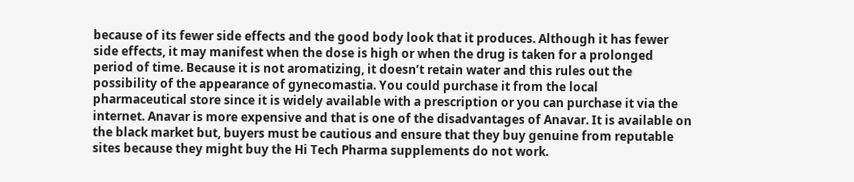because of its fewer side effects and the good body look that it produces. Although it has fewer side effects, it may manifest when the dose is high or when the drug is taken for a prolonged period of time. Because it is not aromatizing, it doesn’t retain water and this rules out the possibility of the appearance of gynecomastia. You could purchase it from the local pharmaceutical store since it is widely available with a prescription or you can purchase it via the internet. Anavar is more expensive and that is one of the disadvantages of Anavar. It is available on the black market but, buyers must be cautious and ensure that they buy genuine from reputable sites because they might buy the Hi Tech Pharma supplements do not work.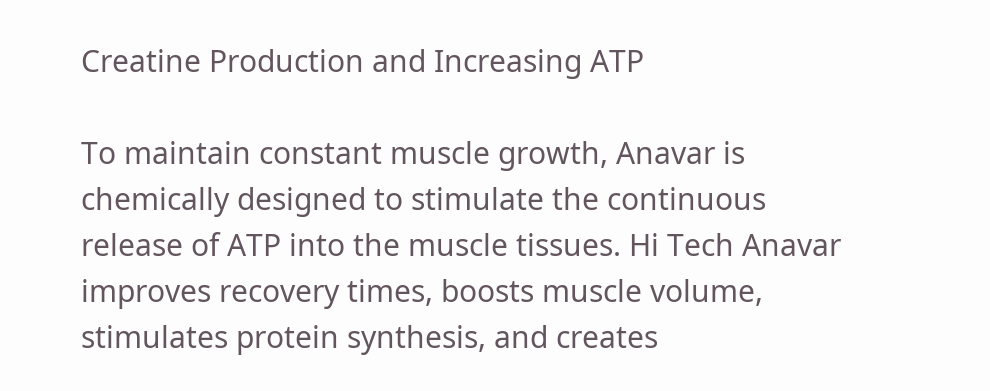Creatine Production and Increasing ATP

To maintain constant muscle growth, Anavar is chemically designed to stimulate the continuous release of ATP into the muscle tissues. Hi Tech Anavar improves recovery times, boosts muscle volume, stimulates protein synthesis, and creates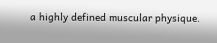a highly defined muscular physique.